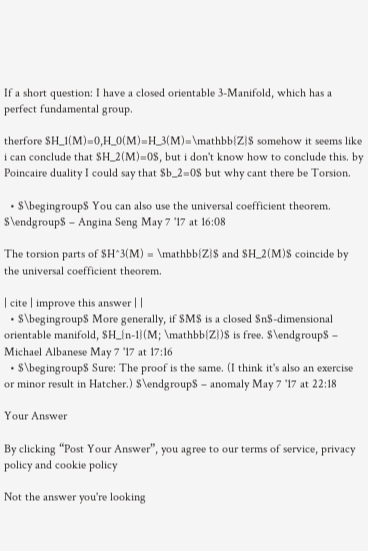If a short question: I have a closed orientable 3-Manifold, which has a perfect fundamental group.

therfore $H_1(M)=0,H_0(M)=H_3(M)=\mathbb{Z}$ somehow it seems like i can conclude that $H_2(M)=0$, but i don't know how to conclude this. by Poincaire duality I could say that $b_2=0$ but why cant there be Torsion.

  • $\begingroup$ You can also use the universal coefficient theorem. $\endgroup$ – Angina Seng May 7 '17 at 16:08

The torsion parts of $H^3(M) = \mathbb{Z}$ and $H_2(M)$ coincide by the universal coefficient theorem.

| cite | improve this answer | |
  • $\begingroup$ More generally, if $M$ is a closed $n$-dimensional orientable manifold, $H_{n-1}(M; \mathbb{Z})$ is free. $\endgroup$ – Michael Albanese May 7 '17 at 17:16
  • $\begingroup$ Sure: The proof is the same. (I think it's also an exercise or minor result in Hatcher.) $\endgroup$ – anomaly May 7 '17 at 22:18

Your Answer

By clicking “Post Your Answer”, you agree to our terms of service, privacy policy and cookie policy

Not the answer you're looking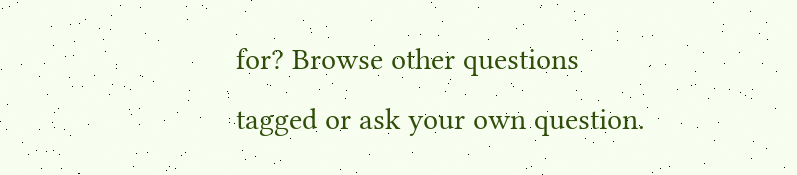for? Browse other questions tagged or ask your own question.